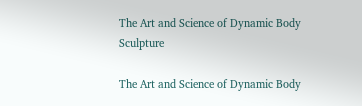The Art and Science of Dynamic Body Sculpture

The Art and Science of Dynamic Body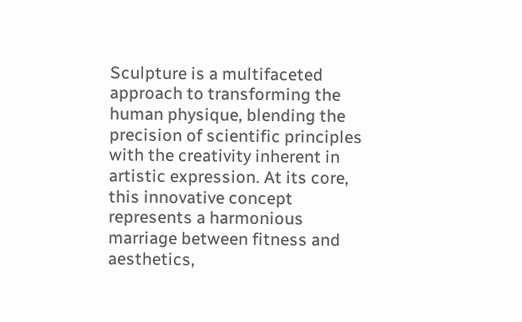Sculpture is a multifaceted approach to transforming the human physique, blending the precision of scientific principles with the creativity inherent in artistic expression. At its core, this innovative concept represents a harmonious marriage between fitness and aesthetics,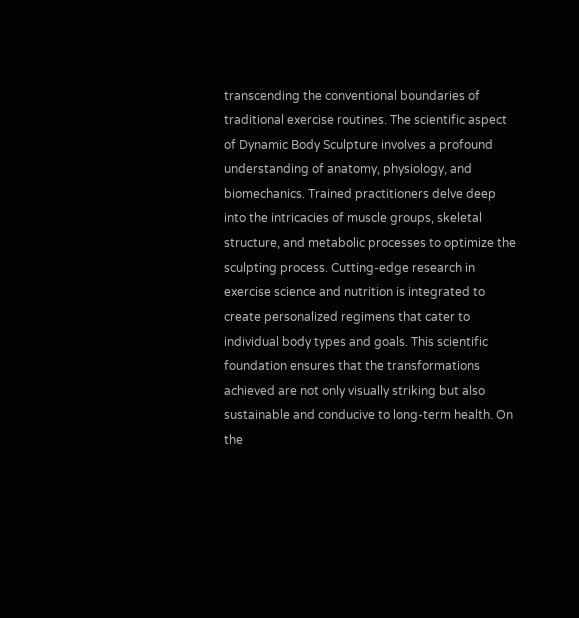transcending the conventional boundaries of traditional exercise routines. The scientific aspect of Dynamic Body Sculpture involves a profound understanding of anatomy, physiology, and biomechanics. Trained practitioners delve deep into the intricacies of muscle groups, skeletal structure, and metabolic processes to optimize the sculpting process. Cutting-edge research in exercise science and nutrition is integrated to create personalized regimens that cater to individual body types and goals. This scientific foundation ensures that the transformations achieved are not only visually striking but also sustainable and conducive to long-term health. On the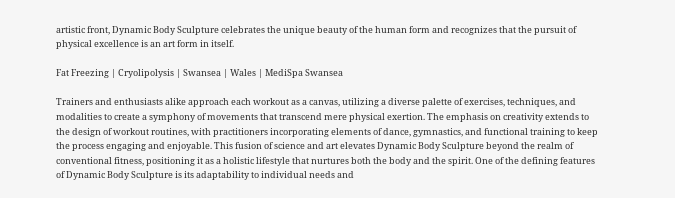artistic front, Dynamic Body Sculpture celebrates the unique beauty of the human form and recognizes that the pursuit of physical excellence is an art form in itself.

Fat Freezing | Cryolipolysis | Swansea | Wales | MediSpa Swansea

Trainers and enthusiasts alike approach each workout as a canvas, utilizing a diverse palette of exercises, techniques, and modalities to create a symphony of movements that transcend mere physical exertion. The emphasis on creativity extends to the design of workout routines, with practitioners incorporating elements of dance, gymnastics, and functional training to keep the process engaging and enjoyable. This fusion of science and art elevates Dynamic Body Sculpture beyond the realm of conventional fitness, positioning it as a holistic lifestyle that nurtures both the body and the spirit. One of the defining features of Dynamic Body Sculpture is its adaptability to individual needs and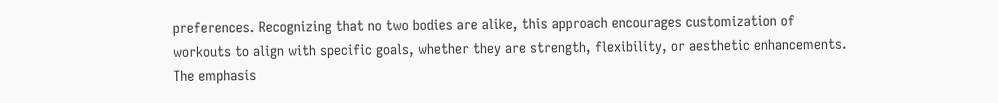preferences. Recognizing that no two bodies are alike, this approach encourages customization of workouts to align with specific goals, whether they are strength, flexibility, or aesthetic enhancements. The emphasis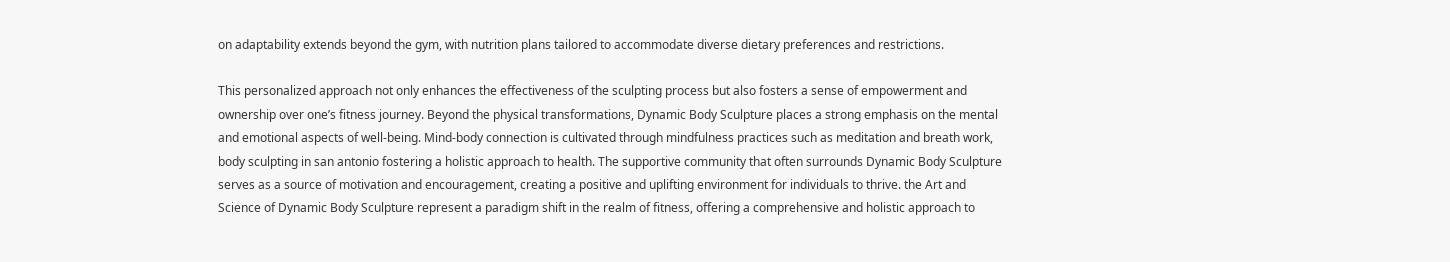on adaptability extends beyond the gym, with nutrition plans tailored to accommodate diverse dietary preferences and restrictions.

This personalized approach not only enhances the effectiveness of the sculpting process but also fosters a sense of empowerment and ownership over one’s fitness journey. Beyond the physical transformations, Dynamic Body Sculpture places a strong emphasis on the mental and emotional aspects of well-being. Mind-body connection is cultivated through mindfulness practices such as meditation and breath work, body sculpting in san antonio fostering a holistic approach to health. The supportive community that often surrounds Dynamic Body Sculpture serves as a source of motivation and encouragement, creating a positive and uplifting environment for individuals to thrive. the Art and Science of Dynamic Body Sculpture represent a paradigm shift in the realm of fitness, offering a comprehensive and holistic approach to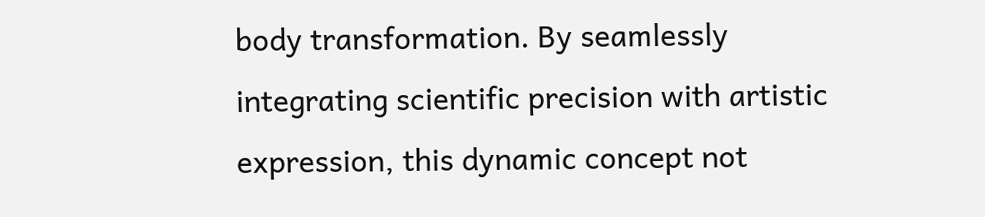body transformation. By seamlessly integrating scientific precision with artistic expression, this dynamic concept not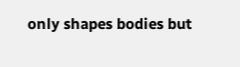only shapes bodies but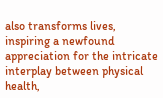also transforms lives, inspiring a newfound appreciation for the intricate interplay between physical health,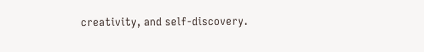creativity, and self-discovery.